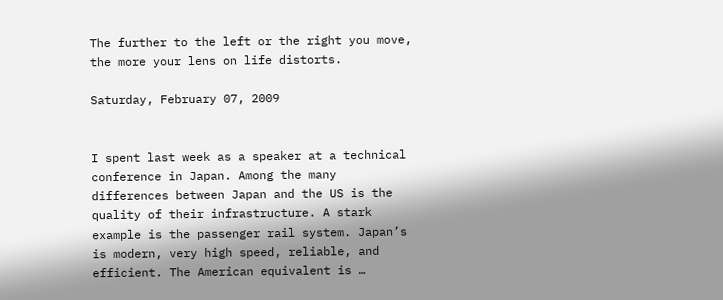The further to the left or the right you move, the more your lens on life distorts.

Saturday, February 07, 2009


I spent last week as a speaker at a technical conference in Japan. Among the many differences between Japan and the US is the quality of their infrastructure. A stark example is the passenger rail system. Japan’s is modern, very high speed, reliable, and efficient. The American equivalent is …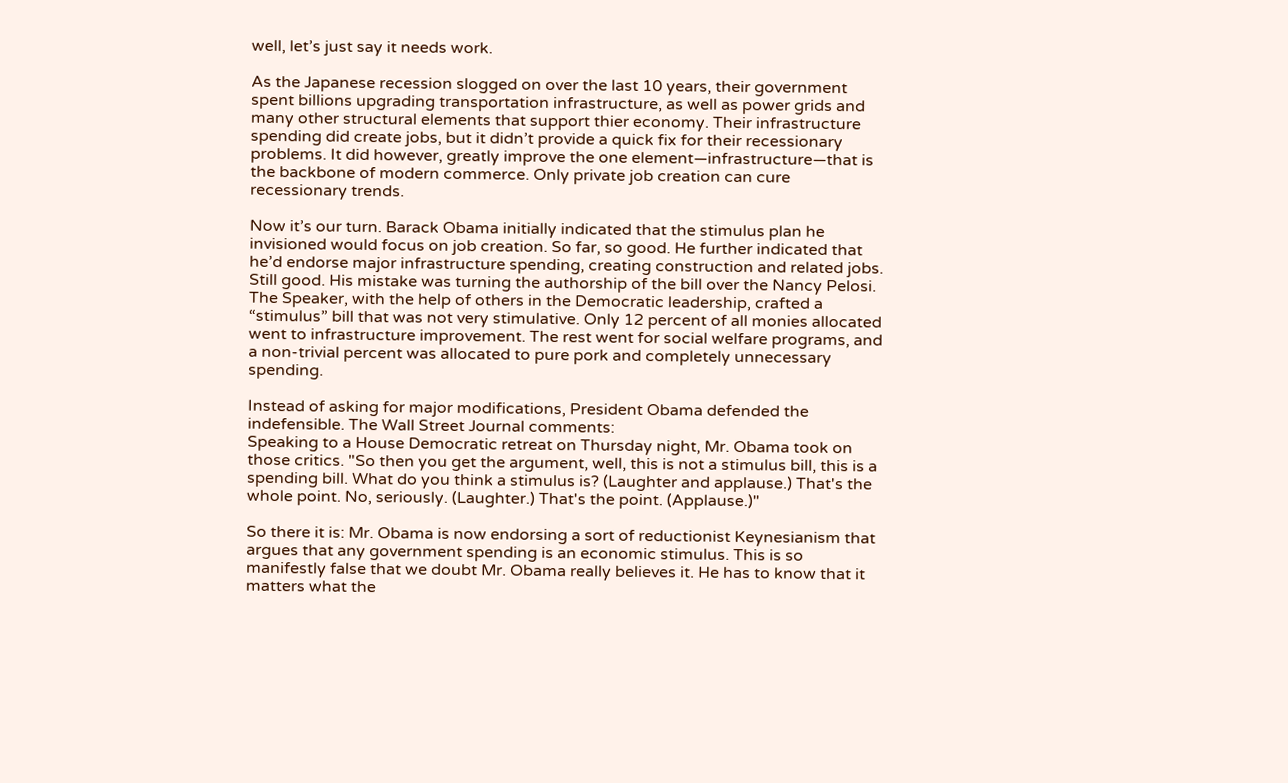well, let’s just say it needs work.

As the Japanese recession slogged on over the last 10 years, their government spent billions upgrading transportation infrastructure, as well as power grids and many other structural elements that support thier economy. Their infrastructure spending did create jobs, but it didn’t provide a quick fix for their recessionary problems. It did however, greatly improve the one element—infrastructure—that is the backbone of modern commerce. Only private job creation can cure recessionary trends.

Now it’s our turn. Barack Obama initially indicated that the stimulus plan he invisioned would focus on job creation. So far, so good. He further indicated that he’d endorse major infrastructure spending, creating construction and related jobs. Still good. His mistake was turning the authorship of the bill over the Nancy Pelosi. The Speaker, with the help of others in the Democratic leadership, crafted a “stimulus” bill that was not very stimulative. Only 12 percent of all monies allocated went to infrastructure improvement. The rest went for social welfare programs, and a non-trivial percent was allocated to pure pork and completely unnecessary spending.

Instead of asking for major modifications, President Obama defended the indefensible. The Wall Street Journal comments:
Speaking to a House Democratic retreat on Thursday night, Mr. Obama took on those critics. "So then you get the argument, well, this is not a stimulus bill, this is a spending bill. What do you think a stimulus is? (Laughter and applause.) That's the whole point. No, seriously. (Laughter.) That's the point. (Applause.)"

So there it is: Mr. Obama is now endorsing a sort of reductionist Keynesianism that argues that any government spending is an economic stimulus. This is so manifestly false that we doubt Mr. Obama really believes it. He has to know that it matters what the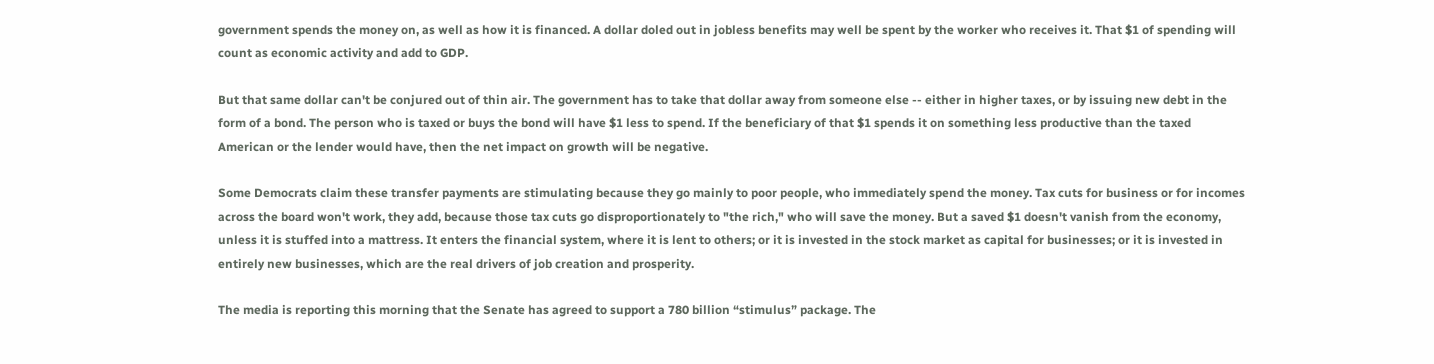government spends the money on, as well as how it is financed. A dollar doled out in jobless benefits may well be spent by the worker who receives it. That $1 of spending will count as economic activity and add to GDP.

But that same dollar can't be conjured out of thin air. The government has to take that dollar away from someone else -- either in higher taxes, or by issuing new debt in the form of a bond. The person who is taxed or buys the bond will have $1 less to spend. If the beneficiary of that $1 spends it on something less productive than the taxed American or the lender would have, then the net impact on growth will be negative.

Some Democrats claim these transfer payments are stimulating because they go mainly to poor people, who immediately spend the money. Tax cuts for business or for incomes across the board won't work, they add, because those tax cuts go disproportionately to "the rich," who will save the money. But a saved $1 doesn't vanish from the economy, unless it is stuffed into a mattress. It enters the financial system, where it is lent to others; or it is invested in the stock market as capital for businesses; or it is invested in entirely new businesses, which are the real drivers of job creation and prosperity.

The media is reporting this morning that the Senate has agreed to support a 780 billion “stimulus” package. The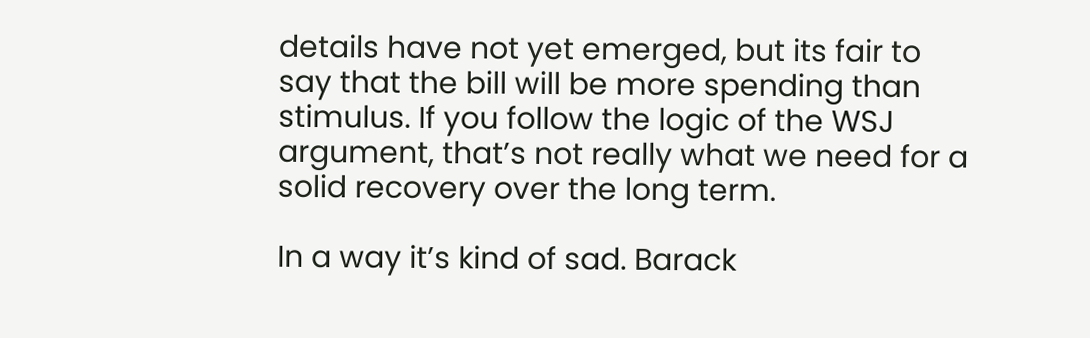details have not yet emerged, but its fair to say that the bill will be more spending than stimulus. If you follow the logic of the WSJ argument, that’s not really what we need for a solid recovery over the long term.

In a way it’s kind of sad. Barack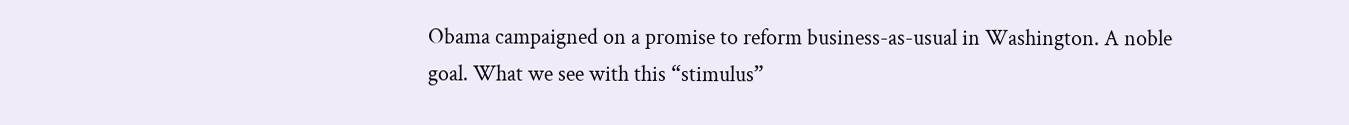Obama campaigned on a promise to reform business-as-usual in Washington. A noble goal. What we see with this “stimulus”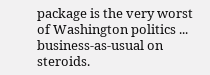package is the very worst of Washington politics ... business-as-usual on steroids.